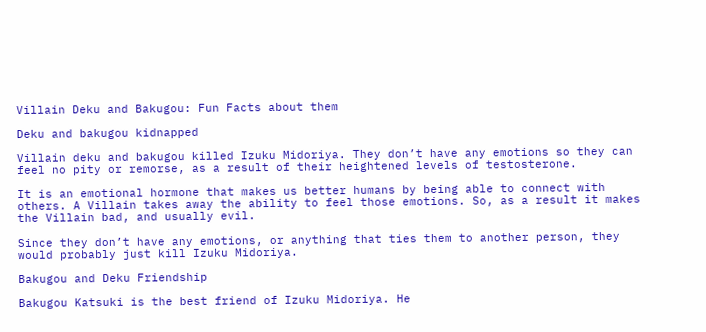Villain Deku and Bakugou: Fun Facts about them

Deku and bakugou kidnapped

Villain deku and bakugou killed Izuku Midoriya. They don’t have any emotions so they can feel no pity or remorse, as a result of their heightened levels of testosterone.

It is an emotional hormone that makes us better humans by being able to connect with others. A Villain takes away the ability to feel those emotions. So, as a result it makes the Villain bad, and usually evil.

Since they don’t have any emotions, or anything that ties them to another person, they would probably just kill Izuku Midoriya.

Bakugou and Deku Friendship

Bakugou Katsuki is the best friend of Izuku Midoriya. He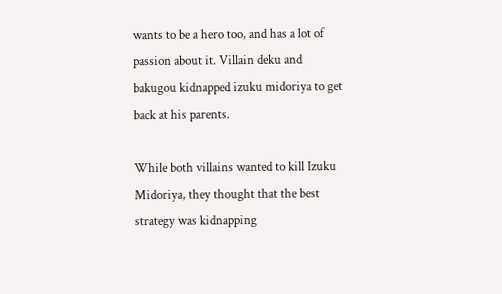wants to be a hero too, and has a lot of passion about it. Villain deku and bakugou kidnapped izuku midoriya to get back at his parents.

While both villains wanted to kill Izuku Midoriya, they thought that the best strategy was kidnapping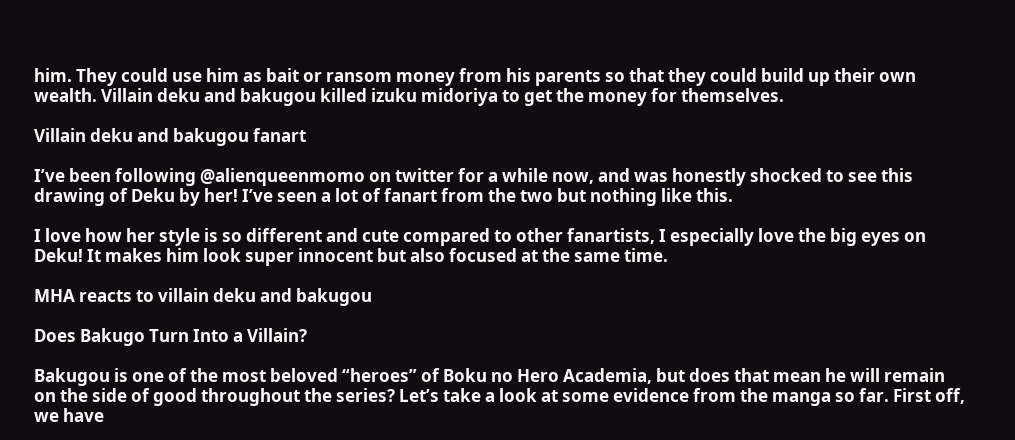him. They could use him as bait or ransom money from his parents so that they could build up their own wealth. Villain deku and bakugou killed izuku midoriya to get the money for themselves.

Villain deku and bakugou fanart

I’ve been following @alienqueenmomo on twitter for a while now, and was honestly shocked to see this drawing of Deku by her! I’ve seen a lot of fanart from the two but nothing like this.

I love how her style is so different and cute compared to other fanartists, I especially love the big eyes on Deku! It makes him look super innocent but also focused at the same time.

MHA reacts to villain deku and bakugou

Does Bakugo Turn Into a Villain?

Bakugou is one of the most beloved “heroes” of Boku no Hero Academia, but does that mean he will remain on the side of good throughout the series? Let’s take a look at some evidence from the manga so far. First off, we have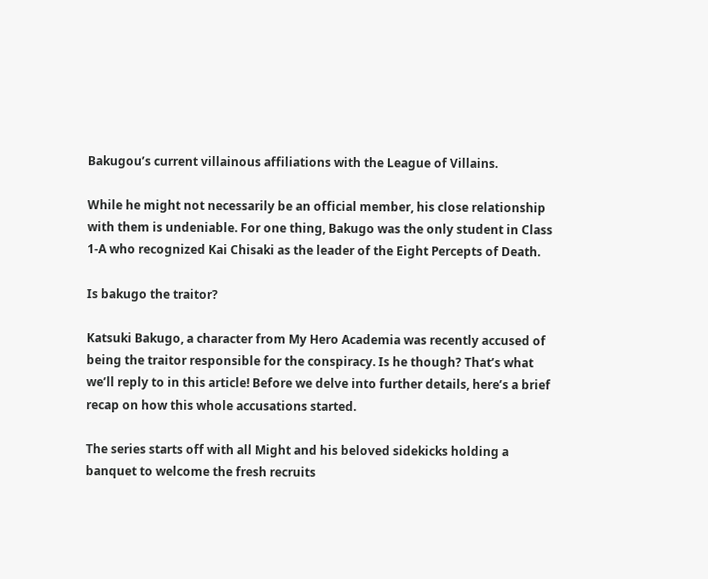Bakugou’s current villainous affiliations with the League of Villains.

While he might not necessarily be an official member, his close relationship with them is undeniable. For one thing, Bakugo was the only student in Class 1-A who recognized Kai Chisaki as the leader of the Eight Percepts of Death.

Is bakugo the traitor?

Katsuki Bakugo, a character from My Hero Academia was recently accused of being the traitor responsible for the conspiracy. Is he though? That’s what we’ll reply to in this article! Before we delve into further details, here’s a brief recap on how this whole accusations started.

The series starts off with all Might and his beloved sidekicks holding a banquet to welcome the fresh recruits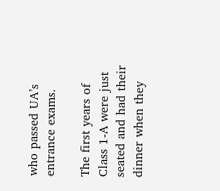who passed UA’s entrance exams.

The first years of Class 1-A were just seated and had their dinner when they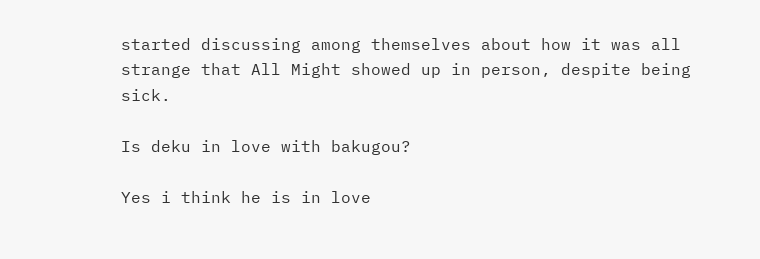started discussing among themselves about how it was all strange that All Might showed up in person, despite being sick.

Is deku in love with bakugou?

Yes i think he is in love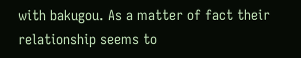with bakugou. As a matter of fact their relationship seems to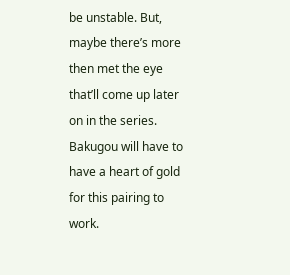be unstable. But, maybe there’s more then met the eye that’ll come up later on in the series. Bakugou will have to have a heart of gold for this pairing to work.